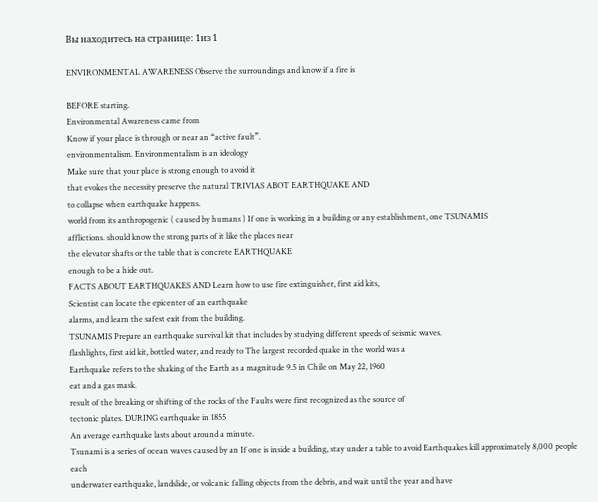Вы находитесь на странице: 1из 1

ENVIRONMENTAL AWARENESS Observe the surroundings and know if a fire is

BEFORE starting.
Environmental Awareness came from
Know if your place is through or near an “active fault”.
environmentalism. Environmentalism is an ideology
Make sure that your place is strong enough to avoid it
that evokes the necessity preserve the natural TRIVIAS ABOT EARTHQUAKE AND
to collapse when earthquake happens.
world from its anthropogenic ( caused by humans ) If one is working in a building or any establishment, one TSUNAMIS
afflictions. should know the strong parts of it like the places near
the elevator shafts or the table that is concrete EARTHQUAKE
enough to be a hide out.
FACTS ABOUT EARTHQUAKES AND Learn how to use fire extinguisher, first aid kits,
Scientist can locate the epicenter of an earthquake
alarms, and learn the safest exit from the building.
TSUNAMIS Prepare an earthquake survival kit that includes by studying different speeds of seismic waves.
flashlights, first aid kit, bottled water, and ready to The largest recorded quake in the world was a
Earthquake refers to the shaking of the Earth as a magnitude 9.5 in Chile on May 22, 1960
eat and a gas mask.
result of the breaking or shifting of the rocks of the Faults were first recognized as the source of
tectonic plates. DURING earthquake in 1855
An average earthquake lasts about around a minute.
Tsunami is a series of ocean waves caused by an If one is inside a building, stay under a table to avoid Earthquakes kill approximately 8,000 people each
underwater earthquake, landslide, or volcanic falling objects from the debris, and wait until the year and have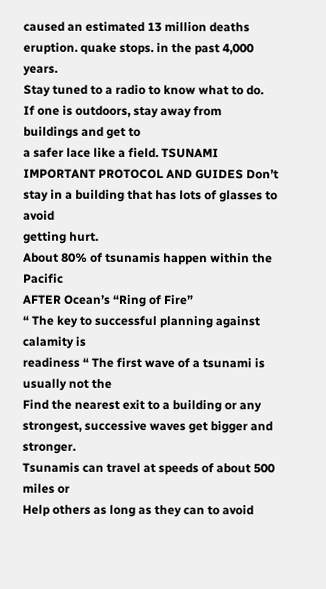caused an estimated 13 million deaths
eruption. quake stops. in the past 4,000 years.
Stay tuned to a radio to know what to do.
If one is outdoors, stay away from buildings and get to
a safer lace like a field. TSUNAMI
IMPORTANT PROTOCOL AND GUIDES Don’t stay in a building that has lots of glasses to avoid
getting hurt.
About 80% of tsunamis happen within the Pacific
AFTER Ocean’s “Ring of Fire”
“ The key to successful planning against calamity is
readiness “ The first wave of a tsunami is usually not the
Find the nearest exit to a building or any
strongest, successive waves get bigger and stronger.
Tsunamis can travel at speeds of about 500 miles or
Help others as long as they can to avoid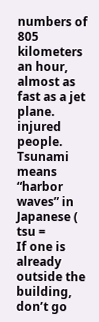numbers of
805 kilometers an hour, almost as fast as a jet plane.
injured people.
Tsunami means “harbor waves” in Japanese ( tsu =
If one is already outside the building, don’t go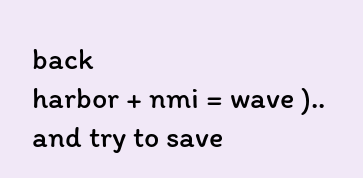back
harbor + nmi = wave )..
and try to save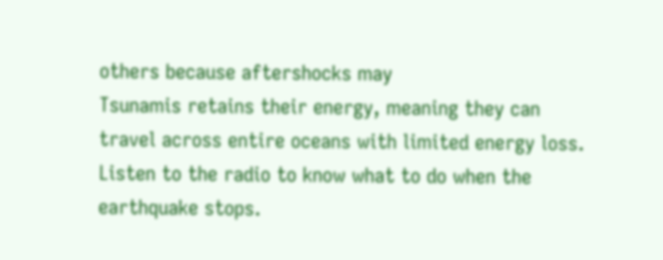others because aftershocks may
Tsunamis retains their energy, meaning they can
travel across entire oceans with limited energy loss.
Listen to the radio to know what to do when the
earthquake stops.